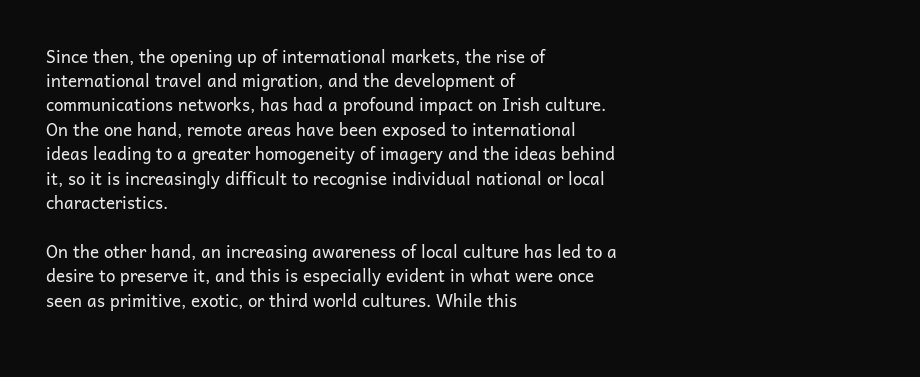Since then, the opening up of international markets, the rise of international travel and migration, and the development of communications networks, has had a profound impact on Irish culture. On the one hand, remote areas have been exposed to international ideas leading to a greater homogeneity of imagery and the ideas behind it, so it is increasingly difficult to recognise individual national or local characteristics.

On the other hand, an increasing awareness of local culture has led to a desire to preserve it, and this is especially evident in what were once seen as primitive, exotic, or third world cultures. While this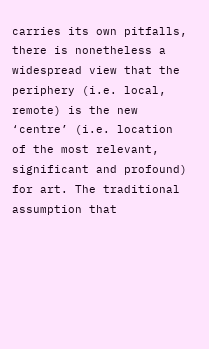carries its own pitfalls, there is nonetheless a widespread view that the periphery (i.e. local, remote) is the new ‘centre’ (i.e. location of the most relevant, significant and profound) for art. The traditional assumption that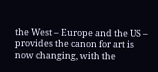the West – Europe and the US – provides the canon for art is now changing, with the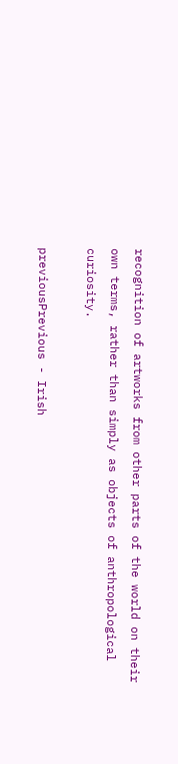recognition of artworks from other parts of the world on their own terms, rather than simply as objects of anthropological curiosity.

previousPrevious - Irish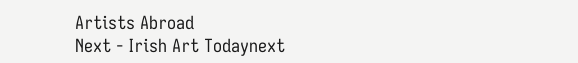Artists Abroad
Next - Irish Art Todaynext